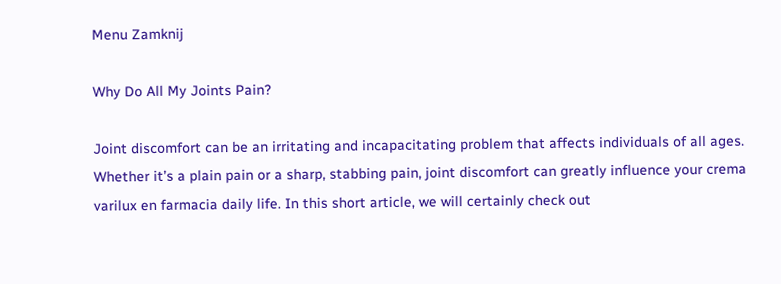Menu Zamknij

Why Do All My Joints Pain?

Joint discomfort can be an irritating and incapacitating problem that affects individuals of all ages. Whether it’s a plain pain or a sharp, stabbing pain, joint discomfort can greatly influence your crema varilux en farmacia daily life. In this short article, we will certainly check out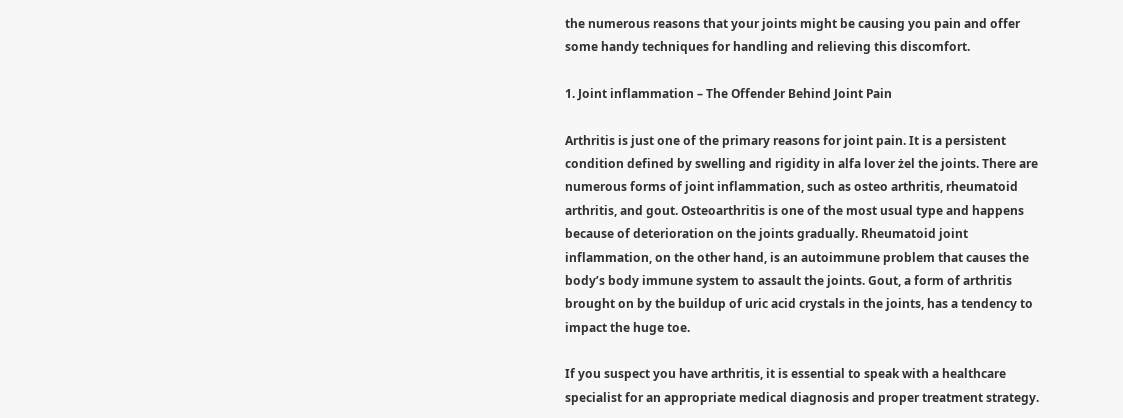the numerous reasons that your joints might be causing you pain and offer some handy techniques for handling and relieving this discomfort.

1. Joint inflammation – The Offender Behind Joint Pain

Arthritis is just one of the primary reasons for joint pain. It is a persistent condition defined by swelling and rigidity in alfa lover żel the joints. There are numerous forms of joint inflammation, such as osteo arthritis, rheumatoid arthritis, and gout. Osteoarthritis is one of the most usual type and happens because of deterioration on the joints gradually. Rheumatoid joint inflammation, on the other hand, is an autoimmune problem that causes the body’s body immune system to assault the joints. Gout, a form of arthritis brought on by the buildup of uric acid crystals in the joints, has a tendency to impact the huge toe.

If you suspect you have arthritis, it is essential to speak with a healthcare specialist for an appropriate medical diagnosis and proper treatment strategy.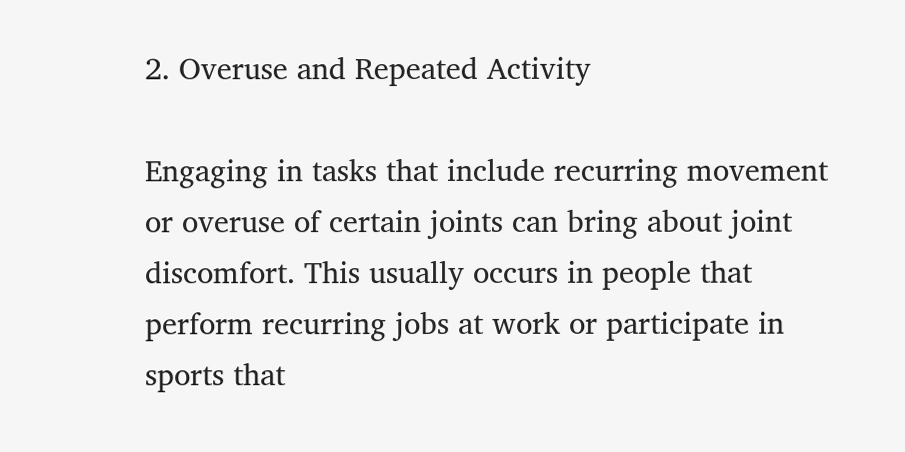2. Overuse and Repeated Activity

Engaging in tasks that include recurring movement or overuse of certain joints can bring about joint discomfort. This usually occurs in people that perform recurring jobs at work or participate in sports that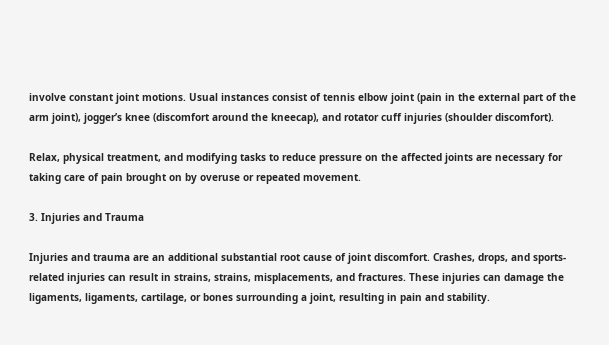involve constant joint motions. Usual instances consist of tennis elbow joint (pain in the external part of the arm joint), jogger’s knee (discomfort around the kneecap), and rotator cuff injuries (shoulder discomfort).

Relax, physical treatment, and modifying tasks to reduce pressure on the affected joints are necessary for taking care of pain brought on by overuse or repeated movement.

3. Injuries and Trauma

Injuries and trauma are an additional substantial root cause of joint discomfort. Crashes, drops, and sports-related injuries can result in strains, strains, misplacements, and fractures. These injuries can damage the ligaments, ligaments, cartilage, or bones surrounding a joint, resulting in pain and stability.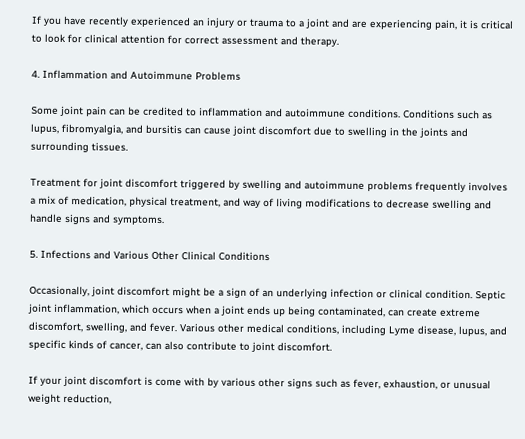If you have recently experienced an injury or trauma to a joint and are experiencing pain, it is critical to look for clinical attention for correct assessment and therapy.

4. Inflammation and Autoimmune Problems

Some joint pain can be credited to inflammation and autoimmune conditions. Conditions such as lupus, fibromyalgia, and bursitis can cause joint discomfort due to swelling in the joints and surrounding tissues.

Treatment for joint discomfort triggered by swelling and autoimmune problems frequently involves a mix of medication, physical treatment, and way of living modifications to decrease swelling and handle signs and symptoms.

5. Infections and Various Other Clinical Conditions

Occasionally, joint discomfort might be a sign of an underlying infection or clinical condition. Septic joint inflammation, which occurs when a joint ends up being contaminated, can create extreme discomfort, swelling, and fever. Various other medical conditions, including Lyme disease, lupus, and specific kinds of cancer, can also contribute to joint discomfort.

If your joint discomfort is come with by various other signs such as fever, exhaustion, or unusual weight reduction,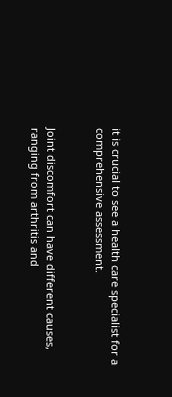it is crucial to see a health care specialist for a comprehensive assessment.


Joint discomfort can have different causes, ranging from arthritis and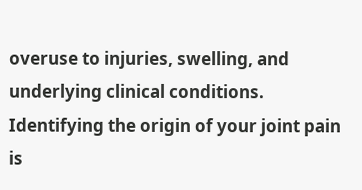overuse to injuries, swelling, and underlying clinical conditions. Identifying the origin of your joint pain is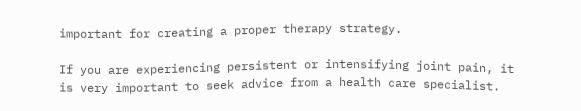important for creating a proper therapy strategy.

If you are experiencing persistent or intensifying joint pain, it is very important to seek advice from a health care specialist.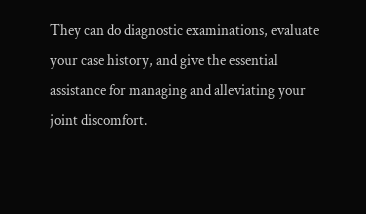They can do diagnostic examinations, evaluate your case history, and give the essential assistance for managing and alleviating your joint discomfort.